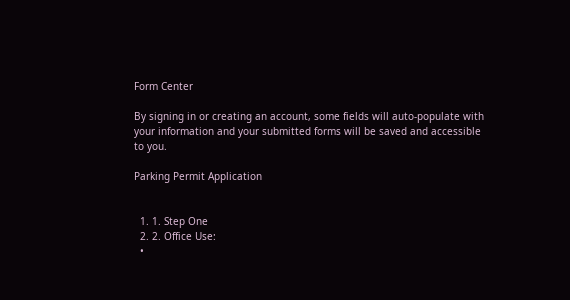Form Center

By signing in or creating an account, some fields will auto-populate with your information and your submitted forms will be saved and accessible to you.

Parking Permit Application


  1. 1. Step One
  2. 2. Office Use:
  •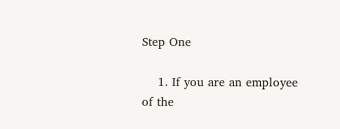Step One

    1. If you are an employee of the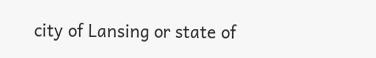city of Lansing or state of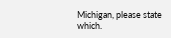Michigan, please state which.